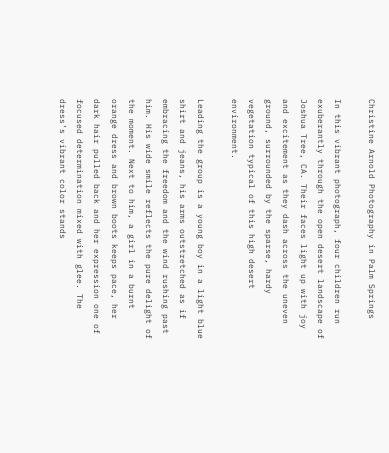Christine Arnold Photography in Palm Springs

In this vibrant photograph, four children run exuberantly through the open desert landscape of Joshua Tree, CA. Their faces light up with joy and excitement as they dash across the uneven ground, surrounded by the sparse, hardy vegetation typical of this high desert environment.

Leading the group is a young boy in a light blue shirt and jeans, his arms outstretched as if embracing the freedom and the wind rushing past him. His wide smile reflects the pure delight of the moment. Next to him, a girl in a burnt orange dress and brown boots keeps pace, her dark hair pulled back and her expression one of focused determination mixed with glee. The dress’s vibrant color stands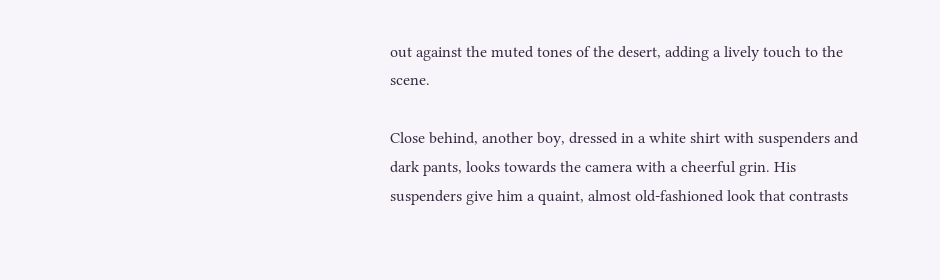out against the muted tones of the desert, adding a lively touch to the scene.

Close behind, another boy, dressed in a white shirt with suspenders and dark pants, looks towards the camera with a cheerful grin. His suspenders give him a quaint, almost old-fashioned look that contrasts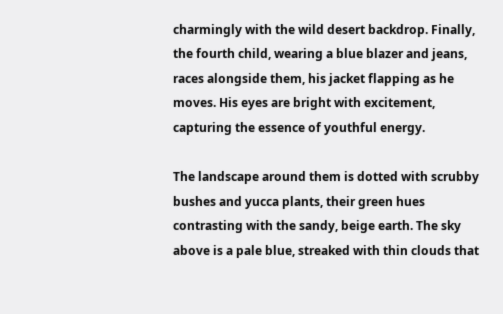charmingly with the wild desert backdrop. Finally, the fourth child, wearing a blue blazer and jeans, races alongside them, his jacket flapping as he moves. His eyes are bright with excitement, capturing the essence of youthful energy.

The landscape around them is dotted with scrubby bushes and yucca plants, their green hues contrasting with the sandy, beige earth. The sky above is a pale blue, streaked with thin clouds that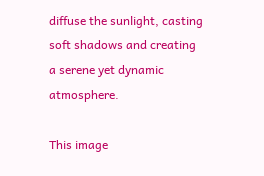diffuse the sunlight, casting soft shadows and creating a serene yet dynamic atmosphere.

This image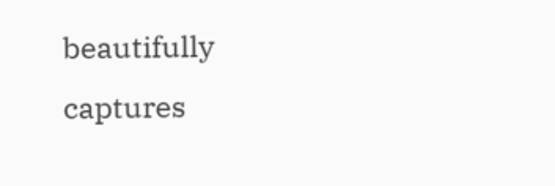beautifully captures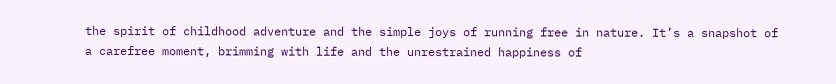the spirit of childhood adventure and the simple joys of running free in nature. It’s a snapshot of a carefree moment, brimming with life and the unrestrained happiness of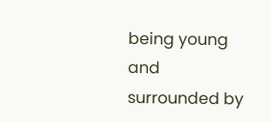being young and surrounded by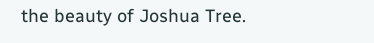the beauty of Joshua Tree.